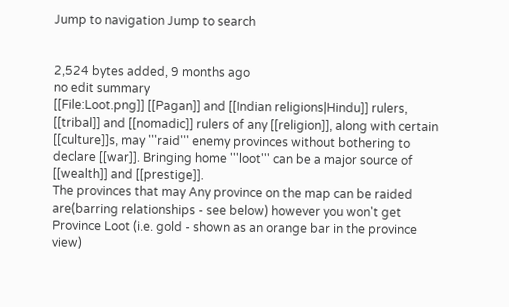Jump to navigation Jump to search


2,524 bytes added, 9 months ago
no edit summary
[[File:Loot.png]] [[Pagan]] and [[Indian religions|Hindu]] rulers, [[tribal]] and [[nomadic]] rulers of any [[religion]], along with certain [[culture]]s, may '''raid''' enemy provinces without bothering to declare [[war]]. Bringing home '''loot''' can be a major source of [[wealth]] and [[prestige]].
The provinces that may Any province on the map can be raided are(barring relationships - see below) however you won't get Province Loot (i.e. gold - shown as an orange bar in the province view)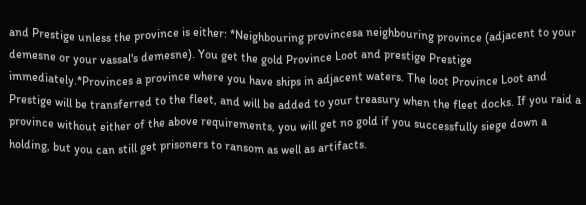and Prestige unless the province is either: *Neighbouring provincesa neighbouring province (adjacent to your demesne or your vassal's demesne). You get the gold Province Loot and prestige Prestige immediately.*Provinces a province where you have ships in adjacent waters. The loot Province Loot and Prestige will be transferred to the fleet, and will be added to your treasury when the fleet docks. If you raid a province without either of the above requirements, you will get no gold if you successfully siege down a holding, but you can still get prisoners to ransom as well as artifacts.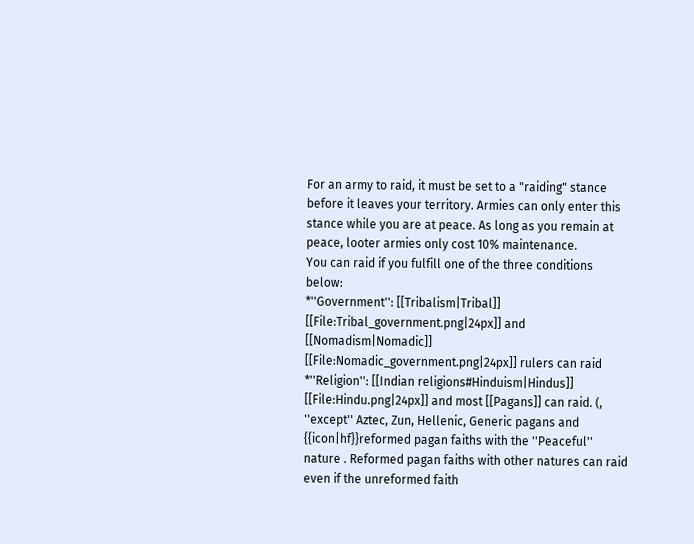For an army to raid, it must be set to a "raiding" stance before it leaves your territory. Armies can only enter this stance while you are at peace. As long as you remain at peace, looter armies only cost 10% maintenance.
You can raid if you fulfill one of the three conditions below:
*''Government'': [[Tribalism|Tribal]] [[File:Tribal_government.png|24px]] and [[Nomadism|Nomadic]] [[File:Nomadic_government.png|24px]] rulers can raid
*''Religion'': [[Indian religions#Hinduism|Hindus]] [[File:Hindu.png|24px]] and most [[Pagans]] can raid. (, ''except'' Aztec, Zun, Hellenic, Generic pagans and {{icon|hf}}reformed pagan faiths with the ''Peaceful'' nature . Reformed pagan faiths with other natures can raid even if the unreformed faith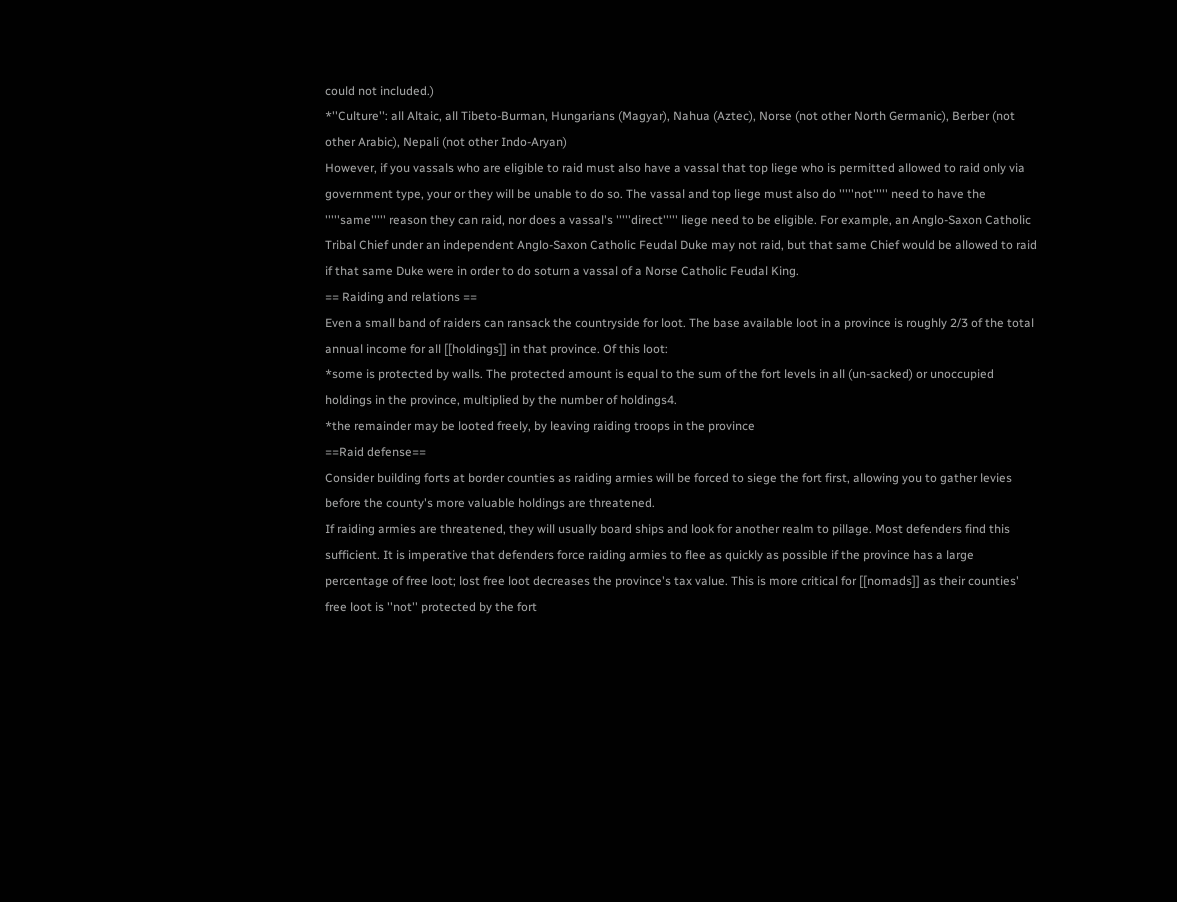could not included.)
*''Culture'': all Altaic, all Tibeto-Burman, Hungarians (Magyar), Nahua (Aztec), Norse (not other North Germanic), Berber (not other Arabic), Nepali (not other Indo-Aryan)
However, if you vassals who are eligible to raid must also have a vassal that top liege who is permitted allowed to raid only via government type, your or they will be unable to do so. The vassal and top liege must also do '''''not''''' need to have the '''''same''''' reason they can raid, nor does a vassal's '''''direct''''' liege need to be eligible. For example, an Anglo-Saxon Catholic Tribal Chief under an independent Anglo-Saxon Catholic Feudal Duke may not raid, but that same Chief would be allowed to raid if that same Duke were in order to do soturn a vassal of a Norse Catholic Feudal King.
== Raiding and relations ==
Even a small band of raiders can ransack the countryside for loot. The base available loot in a province is roughly 2/3 of the total annual income for all [[holdings]] in that province. Of this loot:
*some is protected by walls. The protected amount is equal to the sum of the fort levels in all (un-sacked) or unoccupied holdings in the province, multiplied by the number of holdings4.
*the remainder may be looted freely, by leaving raiding troops in the province
==Raid defense==
Consider building forts at border counties as raiding armies will be forced to siege the fort first, allowing you to gather levies before the county's more valuable holdings are threatened.
If raiding armies are threatened, they will usually board ships and look for another realm to pillage. Most defenders find this sufficient. It is imperative that defenders force raiding armies to flee as quickly as possible if the province has a large percentage of free loot; lost free loot decreases the province's tax value. This is more critical for [[nomads]] as their counties' free loot is ''not'' protected by the fort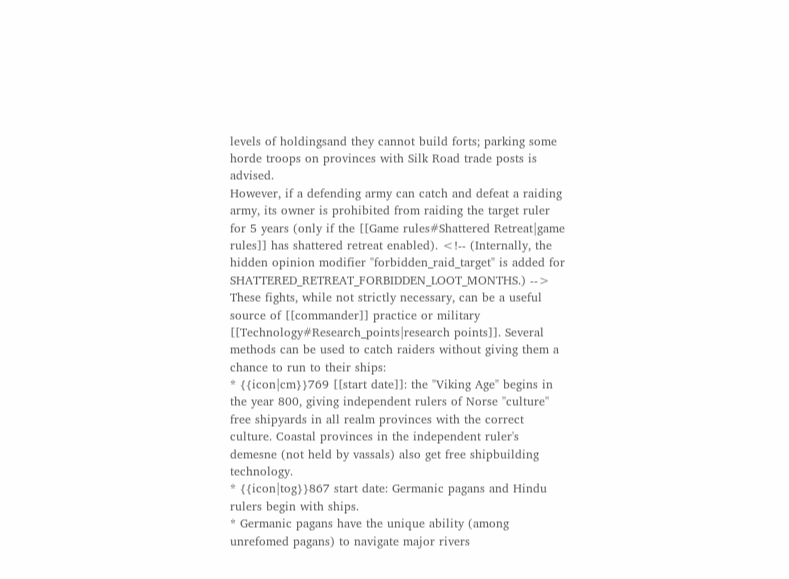levels of holdingsand they cannot build forts; parking some horde troops on provinces with Silk Road trade posts is advised.
However, if a defending army can catch and defeat a raiding army, its owner is prohibited from raiding the target ruler for 5 years (only if the [[Game rules#Shattered Retreat|game rules]] has shattered retreat enabled). <!-- (Internally, the hidden opinion modifier "forbidden_raid_target" is added for SHATTERED_RETREAT_FORBIDDEN_LOOT_MONTHS.) --> These fights, while not strictly necessary, can be a useful source of [[commander]] practice or military [[Technology#Research_points|research points]]. Several methods can be used to catch raiders without giving them a chance to run to their ships:
* {{icon|cm}}769 [[start date]]: the "Viking Age" begins in the year 800, giving independent rulers of Norse ''culture'' free shipyards in all realm provinces with the correct culture. Coastal provinces in the independent ruler's demesne (not held by vassals) also get free shipbuilding technology.
* {{icon|tog}}867 start date: Germanic pagans and Hindu rulers begin with ships.
* Germanic pagans have the unique ability (among unrefomed pagans) to navigate major rivers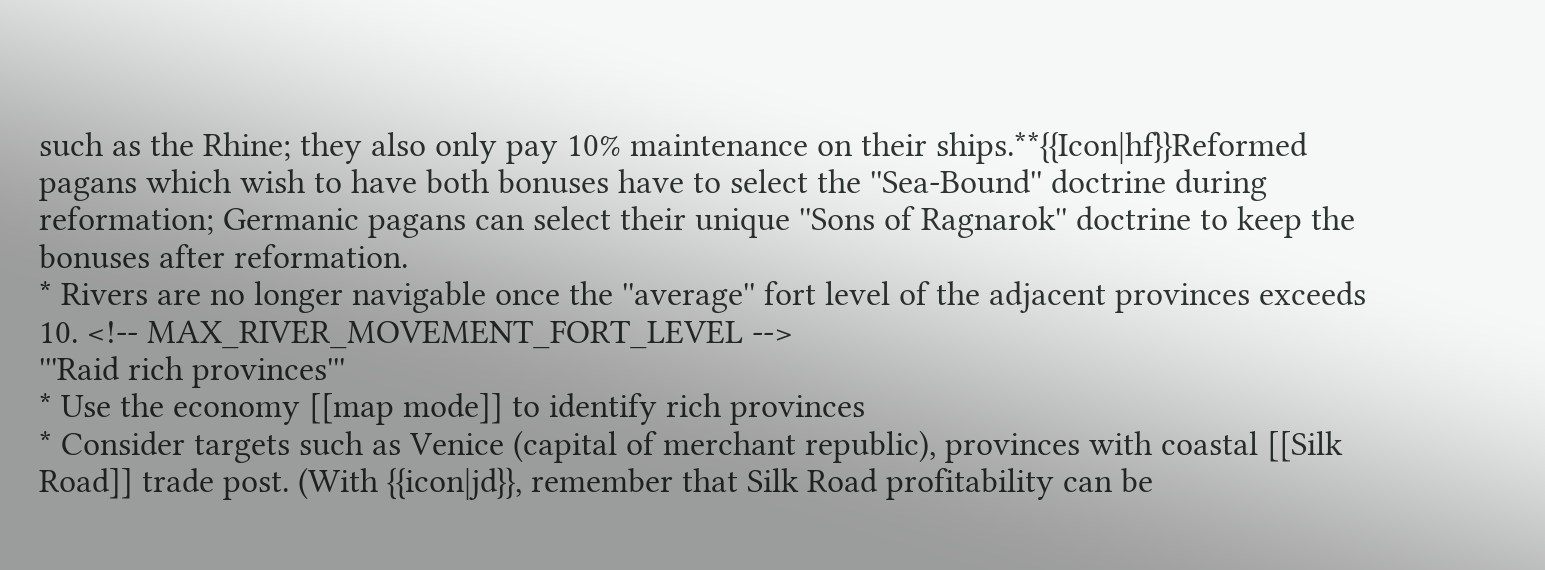such as the Rhine; they also only pay 10% maintenance on their ships.**{{Icon|hf}}Reformed pagans which wish to have both bonuses have to select the ''Sea-Bound'' doctrine during reformation; Germanic pagans can select their unique ''Sons of Ragnarok'' doctrine to keep the bonuses after reformation.
* Rivers are no longer navigable once the ''average'' fort level of the adjacent provinces exceeds 10. <!-- MAX_RIVER_MOVEMENT_FORT_LEVEL -->
'''Raid rich provinces'''
* Use the economy [[map mode]] to identify rich provinces
* Consider targets such as Venice (capital of merchant republic), provinces with coastal [[Silk Road]] trade post. (With {{icon|jd}}, remember that Silk Road profitability can be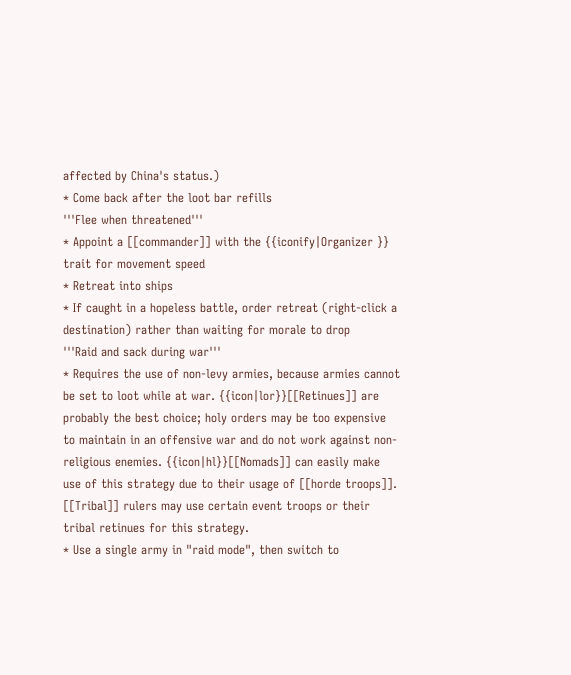affected by China's status.)
* Come back after the loot bar refills
'''Flee when threatened'''
* Appoint a [[commander]] with the {{iconify|Organizer }} trait for movement speed
* Retreat into ships
* If caught in a hopeless battle, order retreat (right-click a destination) rather than waiting for morale to drop
'''Raid and sack during war'''
* Requires the use of non-levy armies, because armies cannot be set to loot while at war. {{icon|lor}}[[Retinues]] are probably the best choice; holy orders may be too expensive to maintain in an offensive war and do not work against non-religious enemies. {{icon|hl}}[[Nomads]] can easily make use of this strategy due to their usage of [[horde troops]]. [[Tribal]] rulers may use certain event troops or their tribal retinues for this strategy.
* Use a single army in "raid mode", then switch to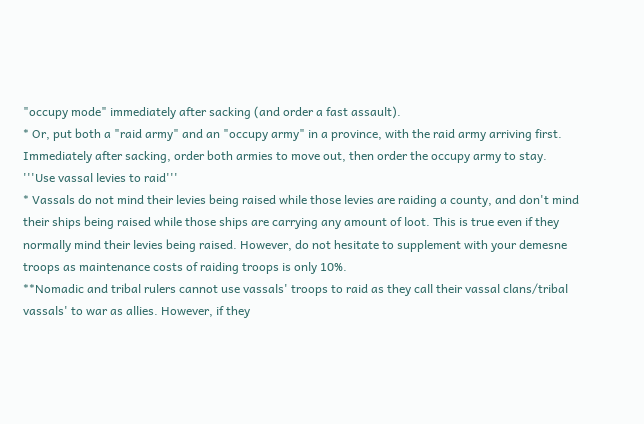"occupy mode" immediately after sacking (and order a fast assault).
* Or, put both a "raid army" and an "occupy army" in a province, with the raid army arriving first. Immediately after sacking, order both armies to move out, then order the occupy army to stay.
'''Use vassal levies to raid'''
* Vassals do not mind their levies being raised while those levies are raiding a county, and don't mind their ships being raised while those ships are carrying any amount of loot. This is true even if they normally mind their levies being raised. However, do not hesitate to supplement with your demesne troops as maintenance costs of raiding troops is only 10%.
**Nomadic and tribal rulers cannot use vassals' troops to raid as they call their vassal clans/tribal vassals' to war as allies. However, if they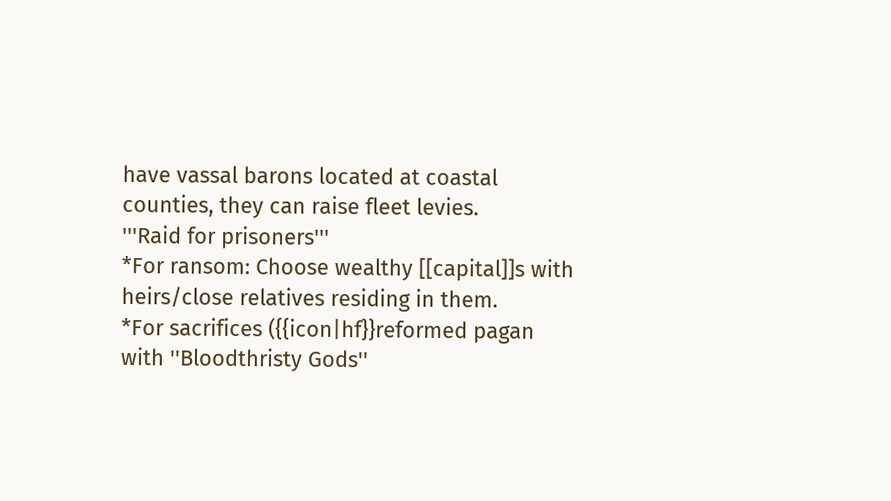have vassal barons located at coastal counties, they can raise fleet levies.
'''Raid for prisoners'''
*For ransom: Choose wealthy [[capital]]s with heirs/close relatives residing in them.
*For sacrifices ({{icon|hf}}reformed pagan with ''Bloodthristy Gods''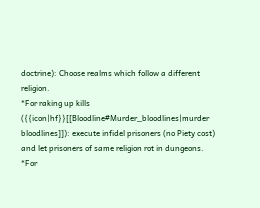doctrine): Choose realms which follow a different religion.
*For raking up kills ({{icon|hf}}[[Bloodline#Murder_bloodlines|murder bloodlines]]): execute infidel prisoners (no Piety cost) and let prisoners of same religion rot in dungeons.
*For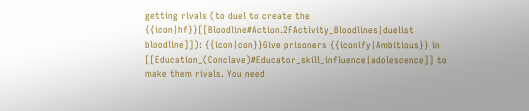getting rivals (to duel to create the {{icon|hf}}[[Bloodline#Action.2FActivity_Bloodlines|duelist bloodline]]): {{icon|con}}Give prisoners {{iconify|Ambitious}} in [[Education_(Conclave)#Educator_skill_influence|adolescence]] to make them rivals. You need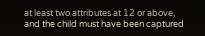at least two attributes at 12 or above, and the child must have been captured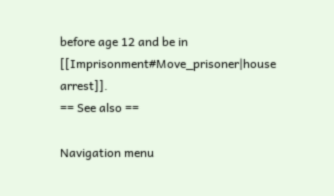before age 12 and be in [[Imprisonment#Move_prisoner|house arrest]].
== See also ==

Navigation menu